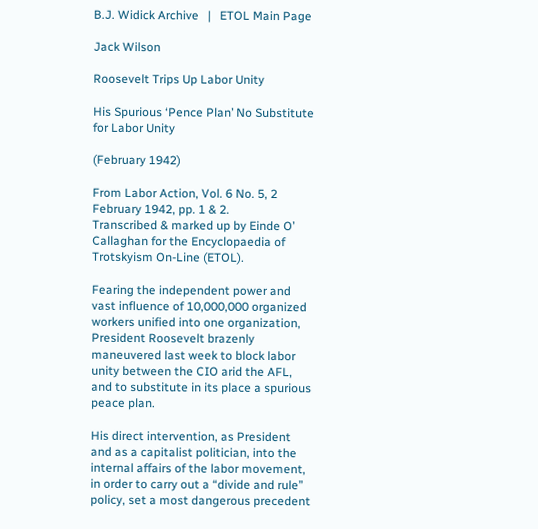B.J. Widick Archive   |   ETOL Main Page

Jack Wilson

Roosevelt Trips Up Labor Unity

His Spurious ‘Pence Plan’ No Substitute for Labor Unity

(February 1942)

From Labor Action, Vol. 6 No. 5, 2 February 1942, pp. 1 & 2.
Transcribed & marked up by Einde O’ Callaghan for the Encyclopaedia of Trotskyism On-Line (ETOL).

Fearing the independent power and vast influence of 10,000,000 organized workers unified into one organization, President Roosevelt brazenly maneuvered last week to block labor unity between the CIO arid the AFL, and to substitute in its place a spurious peace plan.

His direct intervention, as President and as a capitalist politician, into the internal affairs of the labor movement, in order to carry out a “divide and rule” policy, set a most dangerous precedent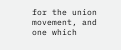for the union movement, and one which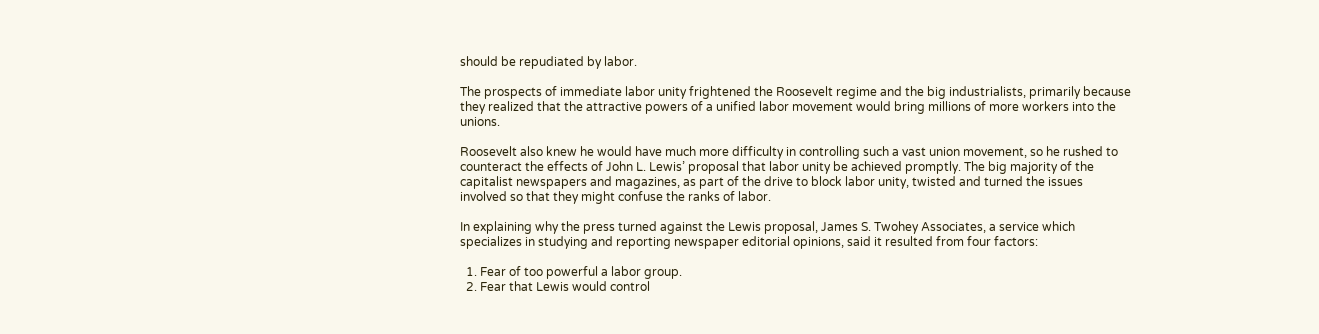should be repudiated by labor.

The prospects of immediate labor unity frightened the Roosevelt regime and the big industrialists, primarily because they realized that the attractive powers of a unified labor movement would bring millions of more workers into the unions.

Roosevelt also knew he would have much more difficulty in controlling such a vast union movement, so he rushed to counteract the effects of John L. Lewis’ proposal that labor unity be achieved promptly. The big majority of the capitalist newspapers and magazines, as part of the drive to block labor unity, twisted and turned the issues involved so that they might confuse the ranks of labor.

In explaining why the press turned against the Lewis proposal, James S. Twohey Associates, a service which specializes in studying and reporting newspaper editorial opinions, said it resulted from four factors:

  1. Fear of too powerful a labor group.
  2. Fear that Lewis would control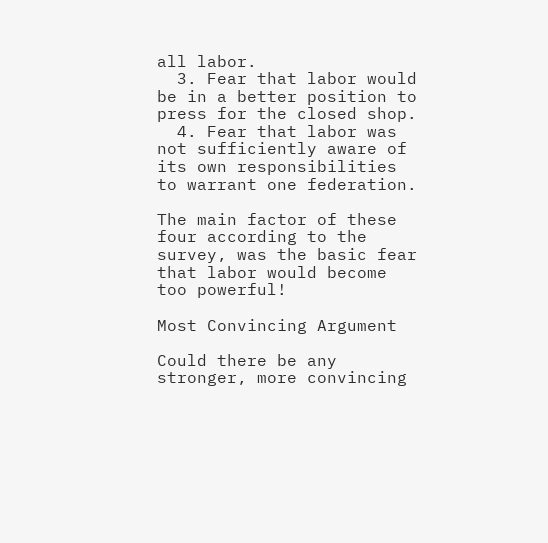all labor.
  3. Fear that labor would be in a better position to press for the closed shop.
  4. Fear that labor was not sufficiently aware of its own responsibilities to warrant one federation.

The main factor of these four according to the survey, was the basic fear that labor would become too powerful!

Most Convincing Argument

Could there be any stronger, more convincing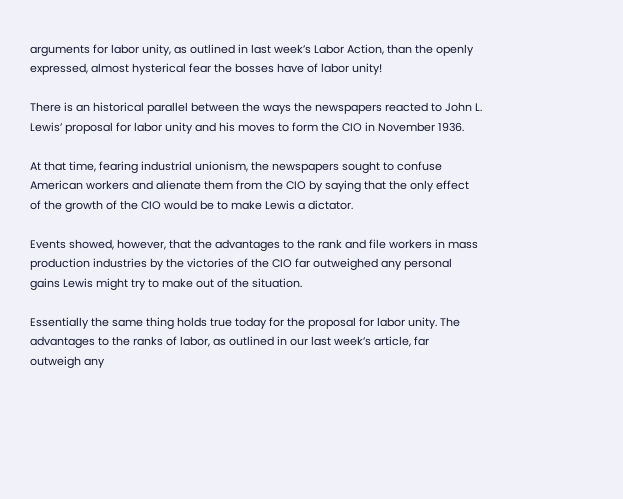arguments for labor unity, as outlined in last week’s Labor Action, than the openly expressed, almost hysterical fear the bosses have of labor unity!

There is an historical parallel between the ways the newspapers reacted to John L. Lewis’ proposal for labor unity and his moves to form the CIO in November 1936.

At that time, fearing industrial unionism, the newspapers sought to confuse American workers and alienate them from the CIO by saying that the only effect of the growth of the CIO would be to make Lewis a dictator.

Events showed, however, that the advantages to the rank and file workers in mass production industries by the victories of the CIO far outweighed any personal gains Lewis might try to make out of the situation.

Essentially the same thing holds true today for the proposal for labor unity. The advantages to the ranks of labor, as outlined in our last week’s article, far outweigh any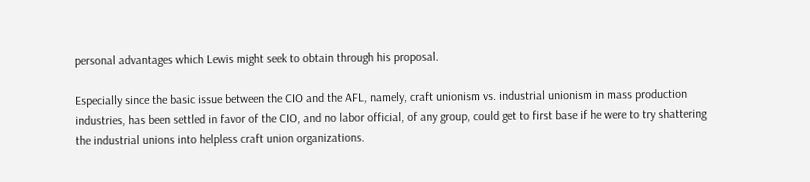personal advantages which Lewis might seek to obtain through his proposal.

Especially since the basic issue between the CIO and the AFL, namely, craft unionism vs. industrial unionism in mass production industries, has been settled in favor of the CIO, and no labor official, of any group, could get to first base if he were to try shattering the industrial unions into helpless craft union organizations.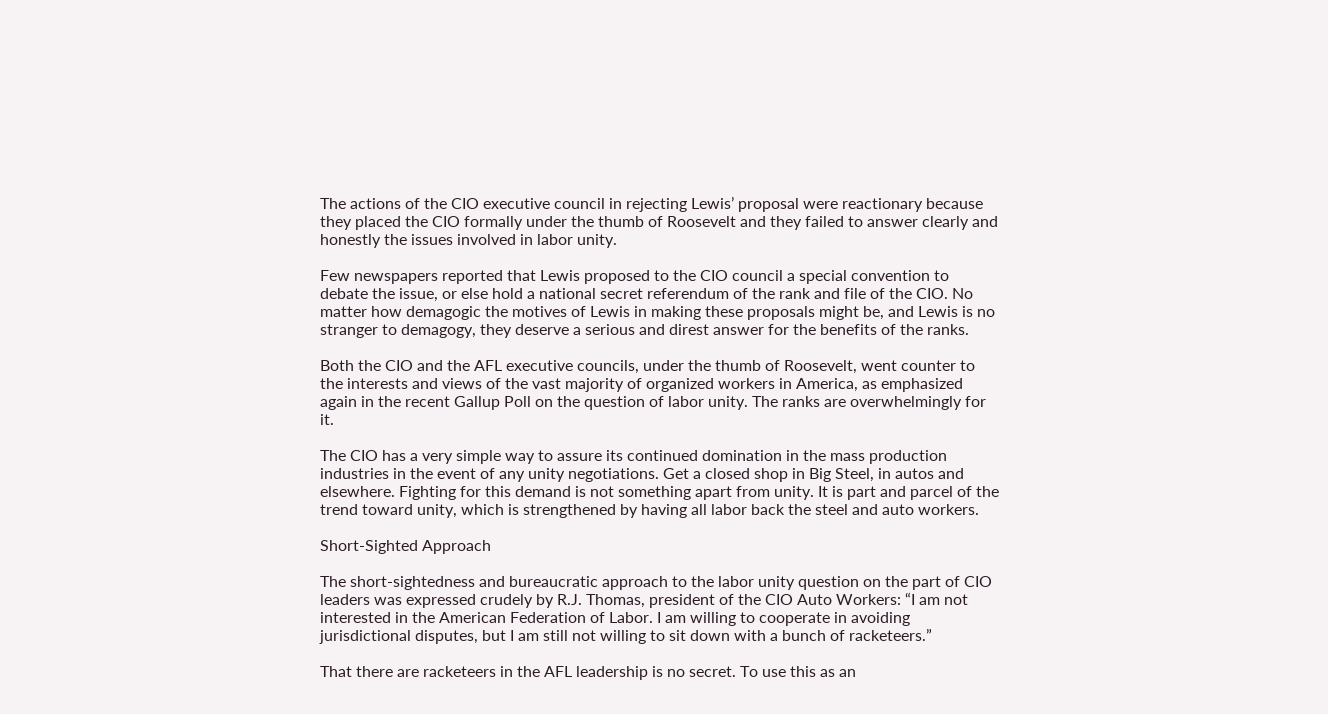The actions of the CIO executive council in rejecting Lewis’ proposal were reactionary because they placed the CIO formally under the thumb of Roosevelt and they failed to answer clearly and honestly the issues involved in labor unity.

Few newspapers reported that Lewis proposed to the CIO council a special convention to debate the issue, or else hold a national secret referendum of the rank and file of the CIO. No matter how demagogic the motives of Lewis in making these proposals might be, and Lewis is no stranger to demagogy, they deserve a serious and direst answer for the benefits of the ranks.

Both the CIO and the AFL executive councils, under the thumb of Roosevelt, went counter to the interests and views of the vast majority of organized workers in America, as emphasized again in the recent Gallup Poll on the question of labor unity. The ranks are overwhelmingly for it.

The CIO has a very simple way to assure its continued domination in the mass production industries in the event of any unity negotiations. Get a closed shop in Big Steel, in autos and elsewhere. Fighting for this demand is not something apart from unity. It is part and parcel of the trend toward unity, which is strengthened by having all labor back the steel and auto workers.

Short-Sighted Approach

The short-sightedness and bureaucratic approach to the labor unity question on the part of CIO leaders was expressed crudely by R.J. Thomas, president of the CIO Auto Workers: “I am not interested in the American Federation of Labor. I am willing to cooperate in avoiding jurisdictional disputes, but I am still not willing to sit down with a bunch of racketeers.”

That there are racketeers in the AFL leadership is no secret. To use this as an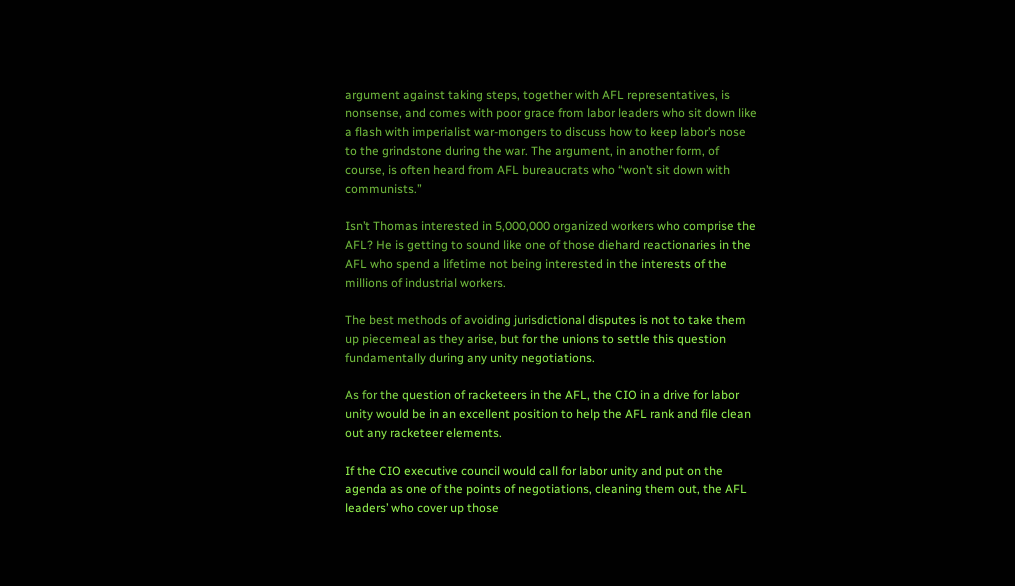argument against taking steps, together with AFL representatives, is nonsense, and comes with poor grace from labor leaders who sit down like a flash with imperialist war-mongers to discuss how to keep labor’s nose to the grindstone during the war. The argument, in another form, of course, is often heard from AFL bureaucrats who “won’t sit down with communists.”

Isn’t Thomas interested in 5,000,000 organized workers who comprise the AFL? He is getting to sound like one of those diehard reactionaries in the AFL who spend a lifetime not being interested in the interests of the millions of industrial workers.

The best methods of avoiding jurisdictional disputes is not to take them up piecemeal as they arise, but for the unions to settle this question fundamentally during any unity negotiations.

As for the question of racketeers in the AFL, the CIO in a drive for labor unity would be in an excellent position to help the AFL rank and file clean out any racketeer elements.

If the CIO executive council would call for labor unity and put on the agenda as one of the points of negotiations, cleaning them out, the AFL leaders’ who cover up those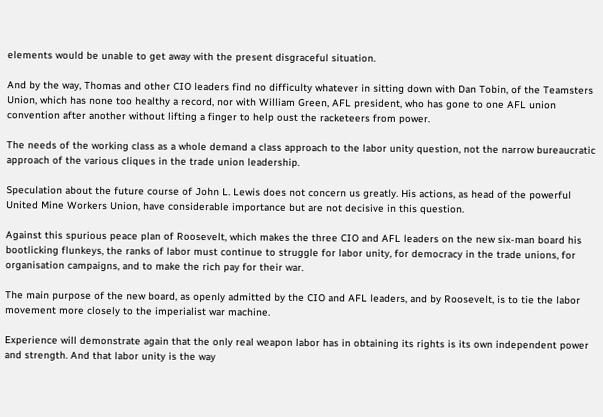elements would be unable to get away with the present disgraceful situation.

And by the way, Thomas and other CIO leaders find no difficulty whatever in sitting down with Dan Tobin, of the Teamsters Union, which has none too healthy a record, nor with William Green, AFL president, who has gone to one AFL union convention after another without lifting a finger to help oust the racketeers from power.

The needs of the working class as a whole demand a class approach to the labor unity question, not the narrow bureaucratic approach of the various cliques in the trade union leadership.

Speculation about the future course of John L. Lewis does not concern us greatly. His actions, as head of the powerful United Mine Workers Union, have considerable importance but are not decisive in this question.

Against this spurious peace plan of Roosevelt, which makes the three CIO and AFL leaders on the new six-man board his bootlicking flunkeys, the ranks of labor must continue to struggle for labor unity, for democracy in the trade unions, for organisation campaigns, and to make the rich pay for their war.

The main purpose of the new board, as openly admitted by the CIO and AFL leaders, and by Roosevelt, is to tie the labor movement more closely to the imperialist war machine.

Experience will demonstrate again that the only real weapon labor has in obtaining its rights is its own independent power and strength. And that labor unity is the way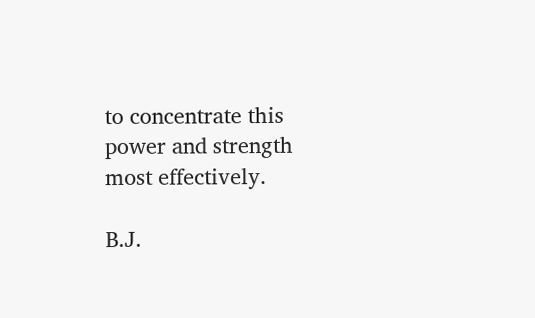to concentrate this power and strength most effectively.

B.J.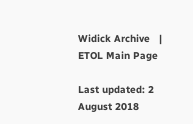Widick Archive   |   ETOL Main Page

Last updated: 2 August 2018